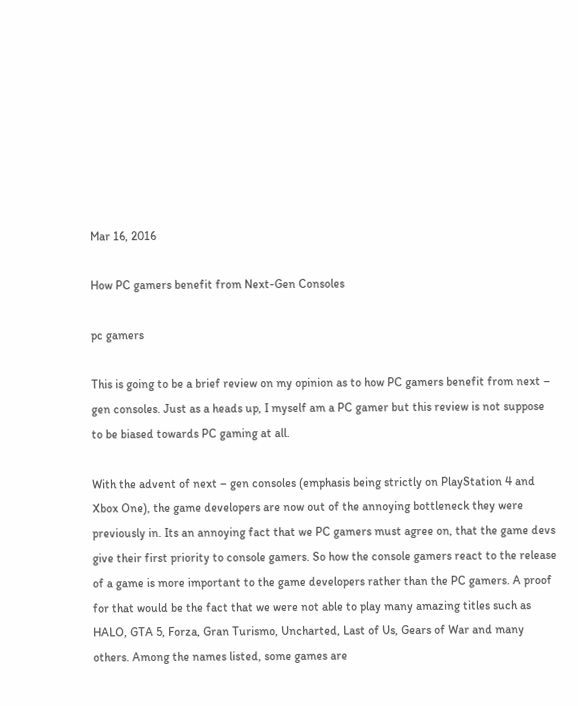Mar 16, 2016

How PC gamers benefit from Next-Gen Consoles

pc gamers

This is going to be a brief review on my opinion as to how PC gamers benefit from next – gen consoles. Just as a heads up, I myself am a PC gamer but this review is not suppose to be biased towards PC gaming at all.

With the advent of next – gen consoles (emphasis being strictly on PlayStation 4 and Xbox One), the game developers are now out of the annoying bottleneck they were previously in. Its an annoying fact that we PC gamers must agree on, that the game devs give their first priority to console gamers. So how the console gamers react to the release of a game is more important to the game developers rather than the PC gamers. A proof for that would be the fact that we were not able to play many amazing titles such as HALO, GTA 5, Forza, Gran Turismo, Uncharted, Last of Us, Gears of War and many others. Among the names listed, some games are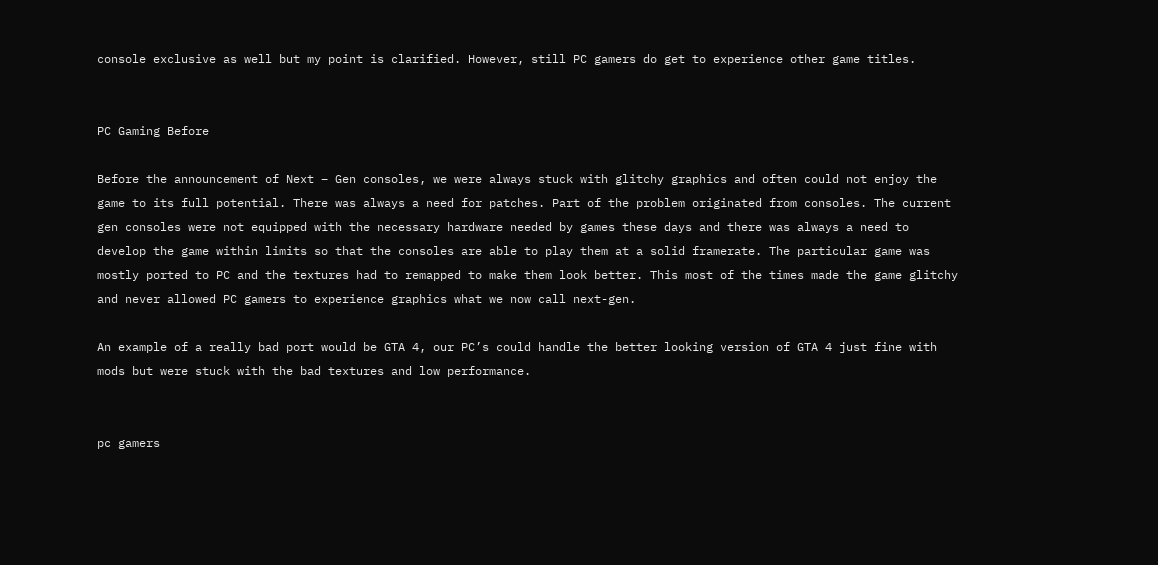console exclusive as well but my point is clarified. However, still PC gamers do get to experience other game titles.


PC Gaming Before

Before the announcement of Next – Gen consoles, we were always stuck with glitchy graphics and often could not enjoy the game to its full potential. There was always a need for patches. Part of the problem originated from consoles. The current gen consoles were not equipped with the necessary hardware needed by games these days and there was always a need to develop the game within limits so that the consoles are able to play them at a solid framerate. The particular game was mostly ported to PC and the textures had to remapped to make them look better. This most of the times made the game glitchy and never allowed PC gamers to experience graphics what we now call next-gen.

An example of a really bad port would be GTA 4, our PC’s could handle the better looking version of GTA 4 just fine with mods but were stuck with the bad textures and low performance.


pc gamers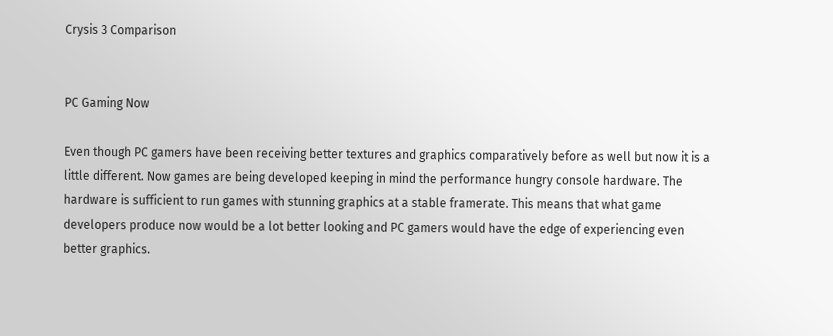Crysis 3 Comparison


PC Gaming Now

Even though PC gamers have been receiving better textures and graphics comparatively before as well but now it is a little different. Now games are being developed keeping in mind the performance hungry console hardware. The hardware is sufficient to run games with stunning graphics at a stable framerate. This means that what game developers produce now would be a lot better looking and PC gamers would have the edge of experiencing even better graphics.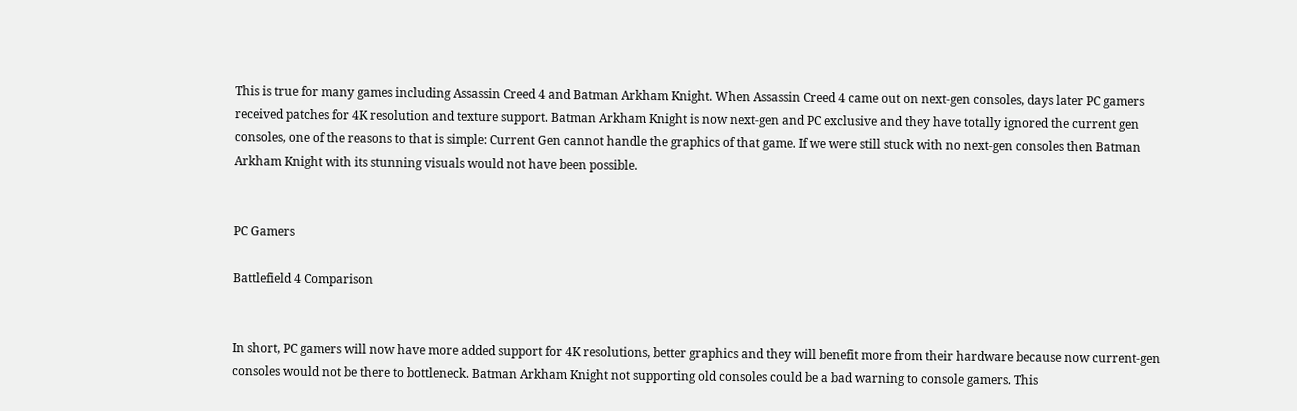This is true for many games including Assassin Creed 4 and Batman Arkham Knight. When Assassin Creed 4 came out on next-gen consoles, days later PC gamers received patches for 4K resolution and texture support. Batman Arkham Knight is now next-gen and PC exclusive and they have totally ignored the current gen consoles, one of the reasons to that is simple: Current Gen cannot handle the graphics of that game. If we were still stuck with no next-gen consoles then Batman Arkham Knight with its stunning visuals would not have been possible.


PC Gamers

Battlefield 4 Comparison


In short, PC gamers will now have more added support for 4K resolutions, better graphics and they will benefit more from their hardware because now current-gen consoles would not be there to bottleneck. Batman Arkham Knight not supporting old consoles could be a bad warning to console gamers. This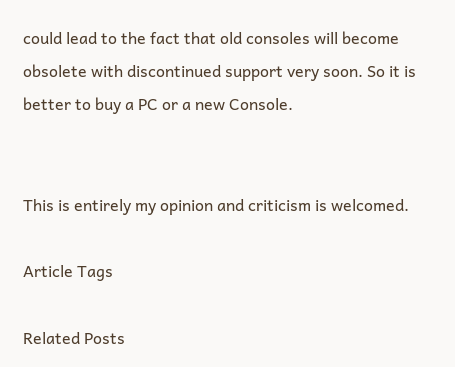could lead to the fact that old consoles will become obsolete with discontinued support very soon. So it is better to buy a PC or a new Console.


This is entirely my opinion and criticism is welcomed.

Article Tags

Related Posts